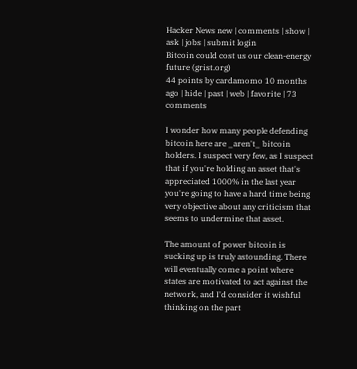Hacker News new | comments | show | ask | jobs | submit login
Bitcoin could cost us our clean-energy future (grist.org)
44 points by cardamomo 10 months ago | hide | past | web | favorite | 73 comments

I wonder how many people defending bitcoin here are _aren't_ bitcoin holders. I suspect very few, as I suspect that if you're holding an asset that's appreciated 1000% in the last year you're going to have a hard time being very objective about any criticism that seems to undermine that asset.

The amount of power bitcoin is sucking up is truly astounding. There will eventually come a point where states are motivated to act against the network, and I'd consider it wishful thinking on the part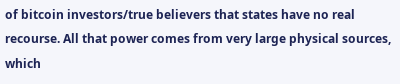of bitcoin investors/true believers that states have no real recourse. All that power comes from very large physical sources, which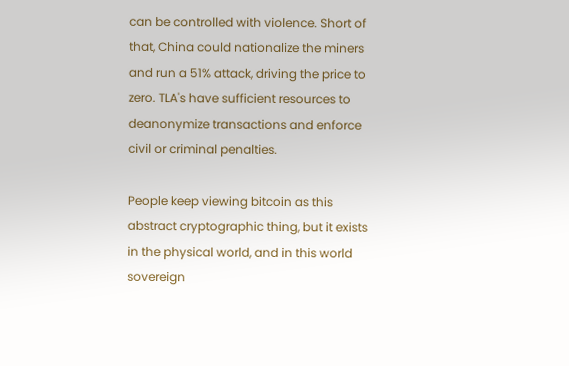can be controlled with violence. Short of that, China could nationalize the miners and run a 51% attack, driving the price to zero. TLA's have sufficient resources to deanonymize transactions and enforce civil or criminal penalties.

People keep viewing bitcoin as this abstract cryptographic thing, but it exists in the physical world, and in this world sovereign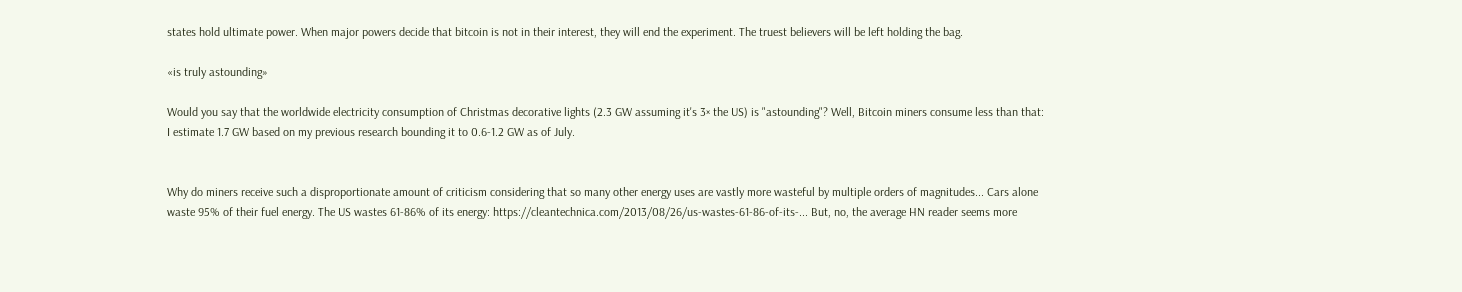states hold ultimate power. When major powers decide that bitcoin is not in their interest, they will end the experiment. The truest believers will be left holding the bag.

«is truly astounding»

Would you say that the worldwide electricity consumption of Christmas decorative lights (2.3 GW assuming it's 3× the US) is "astounding"? Well, Bitcoin miners consume less than that: I estimate 1.7 GW based on my previous research bounding it to 0.6-1.2 GW as of July.


Why do miners receive such a disproportionate amount of criticism considering that so many other energy uses are vastly more wasteful by multiple orders of magnitudes... Cars alone waste 95% of their fuel energy. The US wastes 61-86% of its energy: https://cleantechnica.com/2013/08/26/us-wastes-61-86-of-its-... But, no, the average HN reader seems more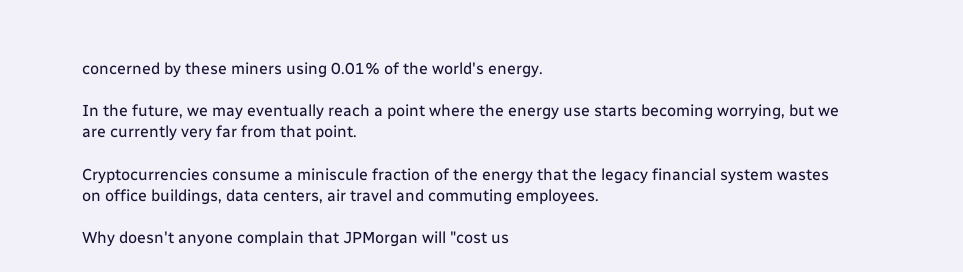concerned by these miners using 0.01% of the world's energy.

In the future, we may eventually reach a point where the energy use starts becoming worrying, but we are currently very far from that point.

Cryptocurrencies consume a miniscule fraction of the energy that the legacy financial system wastes on office buildings, data centers, air travel and commuting employees.

Why doesn't anyone complain that JPMorgan will "cost us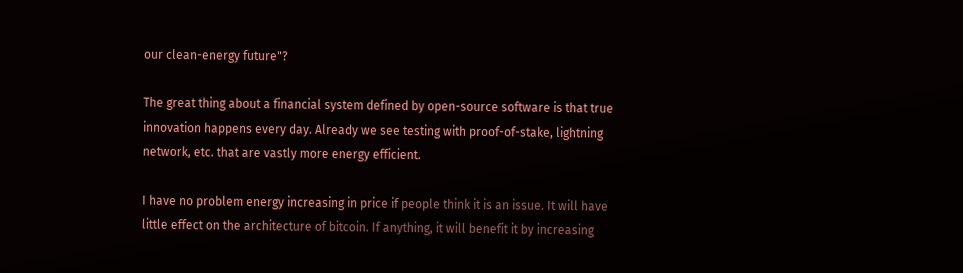our clean-energy future"?

The great thing about a financial system defined by open-source software is that true innovation happens every day. Already we see testing with proof-of-stake, lightning network, etc. that are vastly more energy efficient.

I have no problem energy increasing in price if people think it is an issue. It will have little effect on the architecture of bitcoin. If anything, it will benefit it by increasing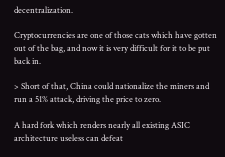decentralization.

Cryptocurrencies are one of those cats which have gotten out of the bag, and now it is very difficult for it to be put back in.

> Short of that, China could nationalize the miners and run a 51% attack, driving the price to zero.

A hard fork which renders nearly all existing ASIC architecture useless can defeat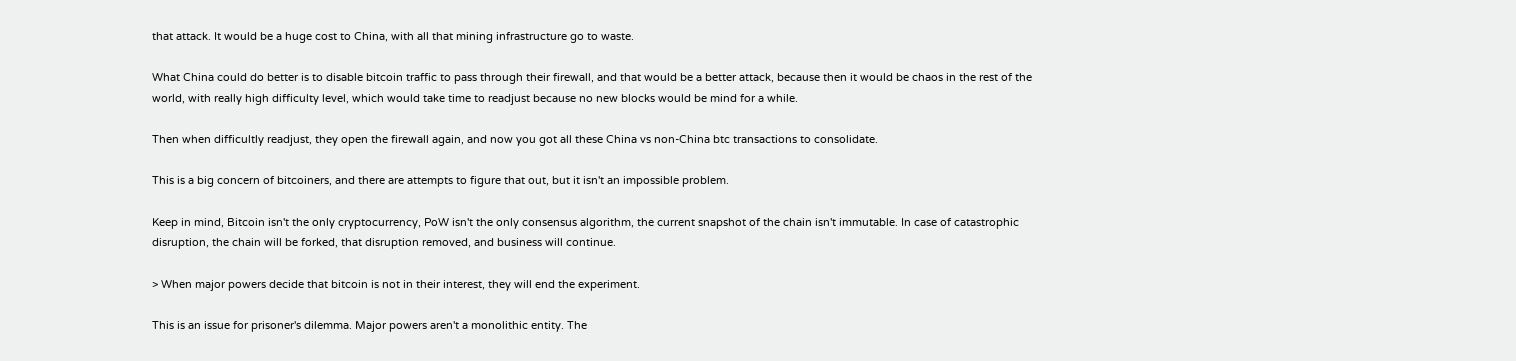that attack. It would be a huge cost to China, with all that mining infrastructure go to waste.

What China could do better is to disable bitcoin traffic to pass through their firewall, and that would be a better attack, because then it would be chaos in the rest of the world, with really high difficulty level, which would take time to readjust because no new blocks would be mind for a while.

Then when difficultly readjust, they open the firewall again, and now you got all these China vs non-China btc transactions to consolidate.

This is a big concern of bitcoiners, and there are attempts to figure that out, but it isn't an impossible problem.

Keep in mind, Bitcoin isn't the only cryptocurrency, PoW isn't the only consensus algorithm, the current snapshot of the chain isn't immutable. In case of catastrophic disruption, the chain will be forked, that disruption removed, and business will continue.

> When major powers decide that bitcoin is not in their interest, they will end the experiment.

This is an issue for prisoner's dilemma. Major powers aren't a monolithic entity. The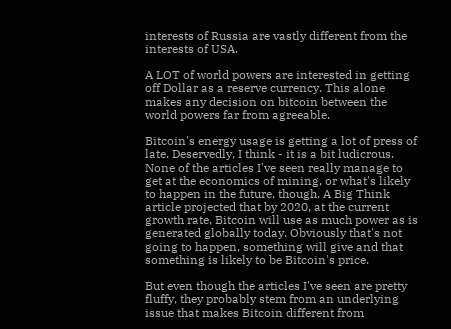interests of Russia are vastly different from the interests of USA.

A LOT of world powers are interested in getting off Dollar as a reserve currency. This alone makes any decision on bitcoin between the world powers far from agreeable.

Bitcoin's energy usage is getting a lot of press of late. Deservedly, I think - it is a bit ludicrous. None of the articles I've seen really manage to get at the economics of mining, or what's likely to happen in the future, though. A Big Think article projected that by 2020, at the current growth rate, Bitcoin will use as much power as is generated globally today. Obviously that's not going to happen, something will give and that something is likely to be Bitcoin's price.

But even though the articles I've seen are pretty fluffy, they probably stem from an underlying issue that makes Bitcoin different from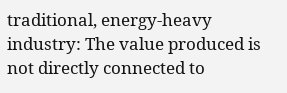traditional, energy-heavy industry: The value produced is not directly connected to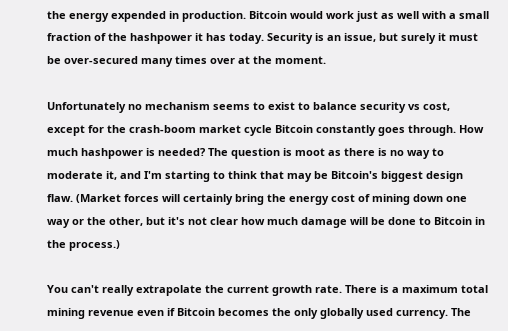the energy expended in production. Bitcoin would work just as well with a small fraction of the hashpower it has today. Security is an issue, but surely it must be over-secured many times over at the moment.

Unfortunately no mechanism seems to exist to balance security vs cost, except for the crash-boom market cycle Bitcoin constantly goes through. How much hashpower is needed? The question is moot as there is no way to moderate it, and I'm starting to think that may be Bitcoin's biggest design flaw. (Market forces will certainly bring the energy cost of mining down one way or the other, but it's not clear how much damage will be done to Bitcoin in the process.)

You can't really extrapolate the current growth rate. There is a maximum total mining revenue even if Bitcoin becomes the only globally used currency. The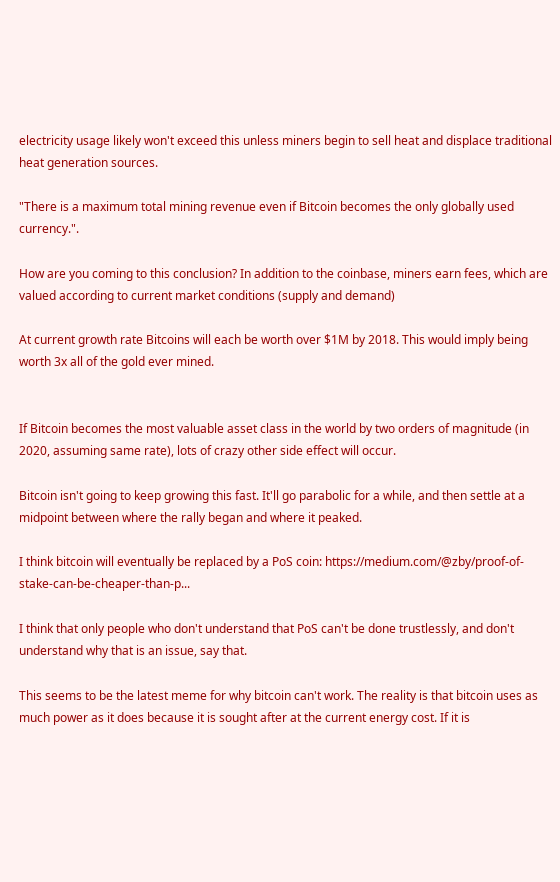electricity usage likely won't exceed this unless miners begin to sell heat and displace traditional heat generation sources.

"There is a maximum total mining revenue even if Bitcoin becomes the only globally used currency.".

How are you coming to this conclusion? In addition to the coinbase, miners earn fees, which are valued according to current market conditions (supply and demand)

At current growth rate Bitcoins will each be worth over $1M by 2018. This would imply being worth 3x all of the gold ever mined.


If Bitcoin becomes the most valuable asset class in the world by two orders of magnitude (in 2020, assuming same rate), lots of crazy other side effect will occur.

Bitcoin isn't going to keep growing this fast. It'll go parabolic for a while, and then settle at a midpoint between where the rally began and where it peaked.

I think bitcoin will eventually be replaced by a PoS coin: https://medium.com/@zby/proof-of-stake-can-be-cheaper-than-p...

I think that only people who don't understand that PoS can't be done trustlessly, and don't understand why that is an issue, say that.

This seems to be the latest meme for why bitcoin can't work. The reality is that bitcoin uses as much power as it does because it is sought after at the current energy cost. If it is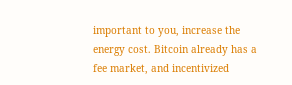important to you, increase the energy cost. Bitcoin already has a fee market, and incentivized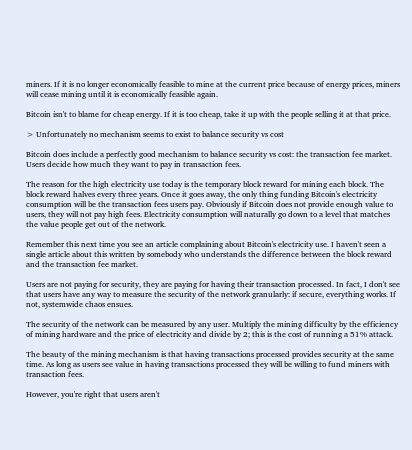miners. If it is no longer economically feasible to mine at the current price because of energy prices, miners will cease mining until it is economically feasible again.

Bitcoin isn't to blame for cheap energy. If it is too cheap, take it up with the people selling it at that price.

> Unfortunately no mechanism seems to exist to balance security vs cost

Bitcoin does include a perfectly good mechanism to balance security vs cost: the transaction fee market. Users decide how much they want to pay in transaction fees.

The reason for the high electricity use today is the temporary block reward for mining each block. The block reward halves every three years. Once it goes away, the only thing funding Bitcoin's electricity consumption will be the transaction fees users pay. Obviously if Bitcoin does not provide enough value to users, they will not pay high fees. Electricity consumption will naturally go down to a level that matches the value people get out of the network.

Remember this next time you see an article complaining about Bitcoin's electricity use. I haven't seen a single article about this written by somebody who understands the difference between the block reward and the transaction fee market.

Users are not paying for security, they are paying for having their transaction processed. In fact, I don't see that users have any way to measure the security of the network granularly: if secure, everything works. If not, systemwide chaos ensues.

The security of the network can be measured by any user. Multiply the mining difficulty by the efficiency of mining hardware and the price of electricity and divide by 2; this is the cost of running a 51% attack.

The beauty of the mining mechanism is that having transactions processed provides security at the same time. As long as users see value in having transactions processed they will be willing to fund miners with transaction fees.

However, you're right that users aren't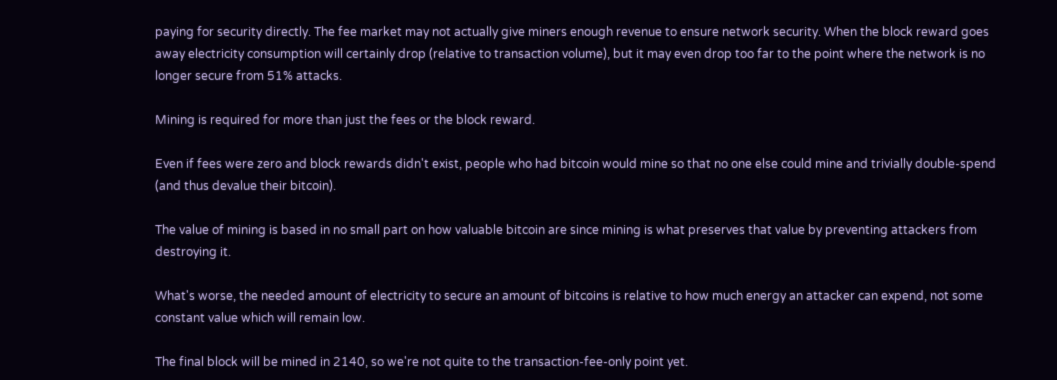paying for security directly. The fee market may not actually give miners enough revenue to ensure network security. When the block reward goes away electricity consumption will certainly drop (relative to transaction volume), but it may even drop too far to the point where the network is no longer secure from 51% attacks.

Mining is required for more than just the fees or the block reward.

Even if fees were zero and block rewards didn't exist, people who had bitcoin would mine so that no one else could mine and trivially double-spend (and thus devalue their bitcoin).

The value of mining is based in no small part on how valuable bitcoin are since mining is what preserves that value by preventing attackers from destroying it.

What's worse, the needed amount of electricity to secure an amount of bitcoins is relative to how much energy an attacker can expend, not some constant value which will remain low.

The final block will be mined in 2140, so we're not quite to the transaction-fee-only point yet.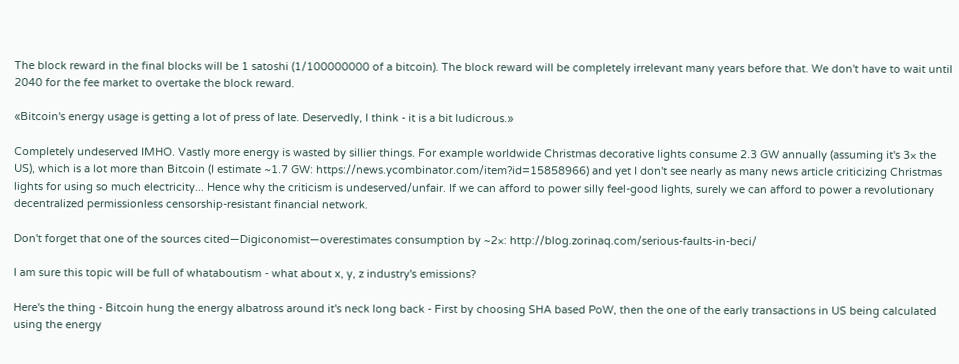The block reward in the final blocks will be 1 satoshi (1/100000000 of a bitcoin). The block reward will be completely irrelevant many years before that. We don't have to wait until 2040 for the fee market to overtake the block reward.

«Bitcoin's energy usage is getting a lot of press of late. Deservedly, I think - it is a bit ludicrous.»

Completely undeserved IMHO. Vastly more energy is wasted by sillier things. For example worldwide Christmas decorative lights consume 2.3 GW annually (assuming it's 3× the US), which is a lot more than Bitcoin (I estimate ~1.7 GW: https://news.ycombinator.com/item?id=15858966) and yet I don't see nearly as many news article criticizing Christmas lights for using so much electricity... Hence why the criticism is undeserved/unfair. If we can afford to power silly feel-good lights, surely we can afford to power a revolutionary decentralized permissionless censorship-resistant financial network.

Don't forget that one of the sources cited—Digiconomist—overestimates consumption by ~2×: http://blog.zorinaq.com/serious-faults-in-beci/

I am sure this topic will be full of whataboutism - what about x, y, z industry's emissions?

Here's the thing - Bitcoin hung the energy albatross around it's neck long back - First by choosing SHA based PoW, then the one of the early transactions in US being calculated using the energy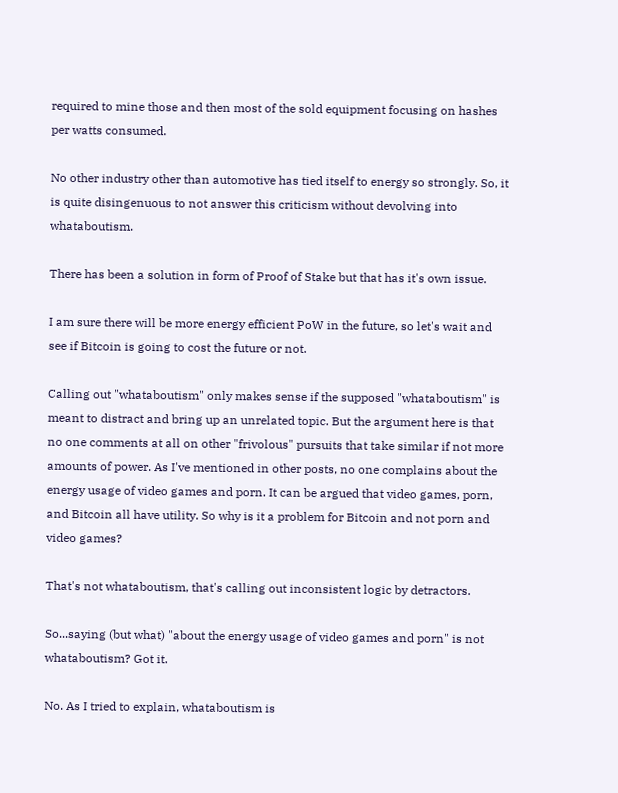required to mine those and then most of the sold equipment focusing on hashes per watts consumed.

No other industry other than automotive has tied itself to energy so strongly. So, it is quite disingenuous to not answer this criticism without devolving into whataboutism.

There has been a solution in form of Proof of Stake but that has it's own issue.

I am sure there will be more energy efficient PoW in the future, so let's wait and see if Bitcoin is going to cost the future or not.

Calling out "whataboutism" only makes sense if the supposed "whataboutism" is meant to distract and bring up an unrelated topic. But the argument here is that no one comments at all on other "frivolous" pursuits that take similar if not more amounts of power. As I've mentioned in other posts, no one complains about the energy usage of video games and porn. It can be argued that video games, porn, and Bitcoin all have utility. So why is it a problem for Bitcoin and not porn and video games?

That's not whataboutism, that's calling out inconsistent logic by detractors.

So...saying (but what) "about the energy usage of video games and porn" is not whataboutism? Got it.

No. As I tried to explain, whataboutism is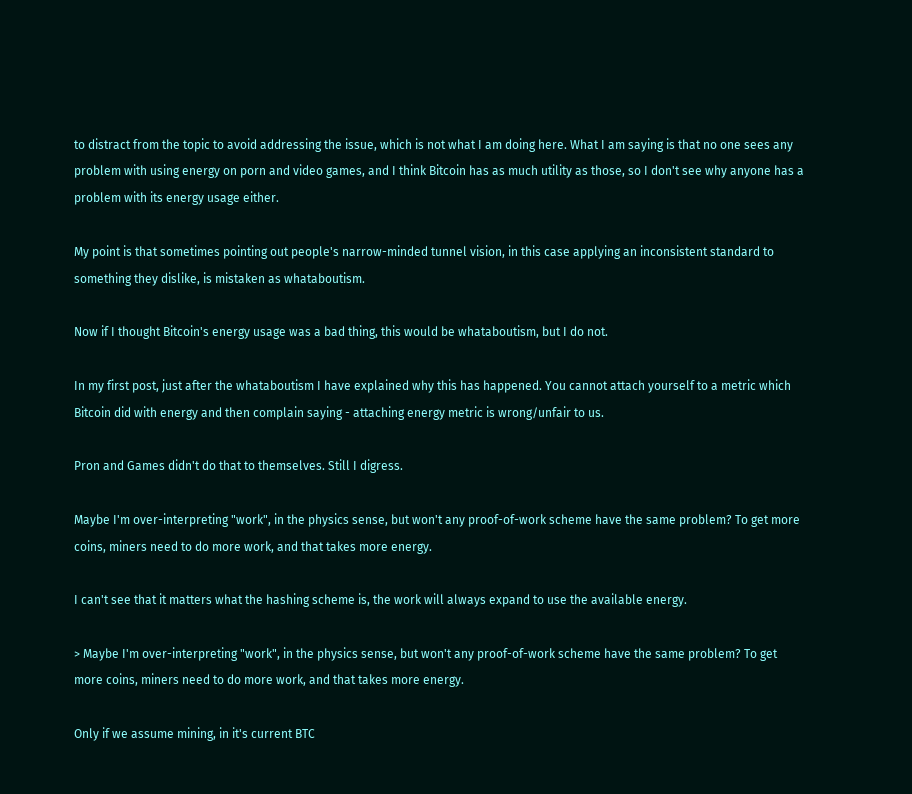to distract from the topic to avoid addressing the issue, which is not what I am doing here. What I am saying is that no one sees any problem with using energy on porn and video games, and I think Bitcoin has as much utility as those, so I don't see why anyone has a problem with its energy usage either.

My point is that sometimes pointing out people's narrow-minded tunnel vision, in this case applying an inconsistent standard to something they dislike, is mistaken as whataboutism.

Now if I thought Bitcoin's energy usage was a bad thing, this would be whataboutism, but I do not.

In my first post, just after the whataboutism I have explained why this has happened. You cannot attach yourself to a metric which Bitcoin did with energy and then complain saying - attaching energy metric is wrong/unfair to us.

Pron and Games didn't do that to themselves. Still I digress.

Maybe I'm over-interpreting "work", in the physics sense, but won't any proof-of-work scheme have the same problem? To get more coins, miners need to do more work, and that takes more energy.

I can't see that it matters what the hashing scheme is, the work will always expand to use the available energy.

> Maybe I'm over-interpreting "work", in the physics sense, but won't any proof-of-work scheme have the same problem? To get more coins, miners need to do more work, and that takes more energy.

Only if we assume mining, in it's current BTC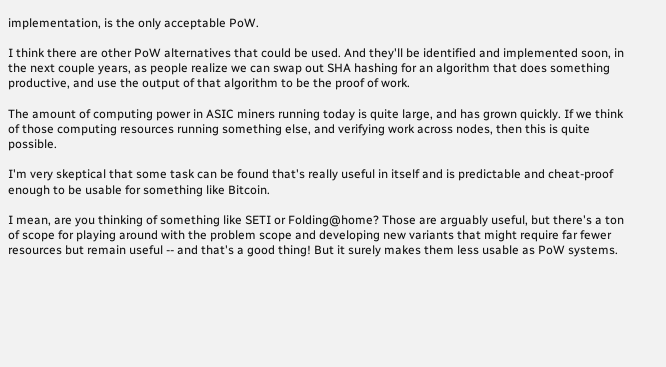implementation, is the only acceptable PoW.

I think there are other PoW alternatives that could be used. And they'll be identified and implemented soon, in the next couple years, as people realize we can swap out SHA hashing for an algorithm that does something productive, and use the output of that algorithm to be the proof of work.

The amount of computing power in ASIC miners running today is quite large, and has grown quickly. If we think of those computing resources running something else, and verifying work across nodes, then this is quite possible.

I'm very skeptical that some task can be found that's really useful in itself and is predictable and cheat-proof enough to be usable for something like Bitcoin.

I mean, are you thinking of something like SETI or Folding@home? Those are arguably useful, but there's a ton of scope for playing around with the problem scope and developing new variants that might require far fewer resources but remain useful -- and that's a good thing! But it surely makes them less usable as PoW systems.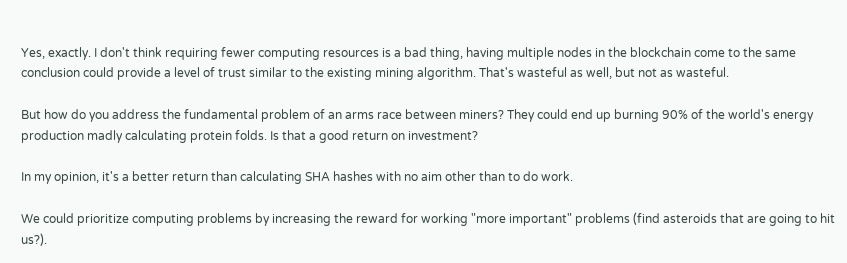Yes, exactly. I don't think requiring fewer computing resources is a bad thing, having multiple nodes in the blockchain come to the same conclusion could provide a level of trust similar to the existing mining algorithm. That's wasteful as well, but not as wasteful.

But how do you address the fundamental problem of an arms race between miners? They could end up burning 90% of the world's energy production madly calculating protein folds. Is that a good return on investment?

In my opinion, it's a better return than calculating SHA hashes with no aim other than to do work.

We could prioritize computing problems by increasing the reward for working "more important" problems (find asteroids that are going to hit us?).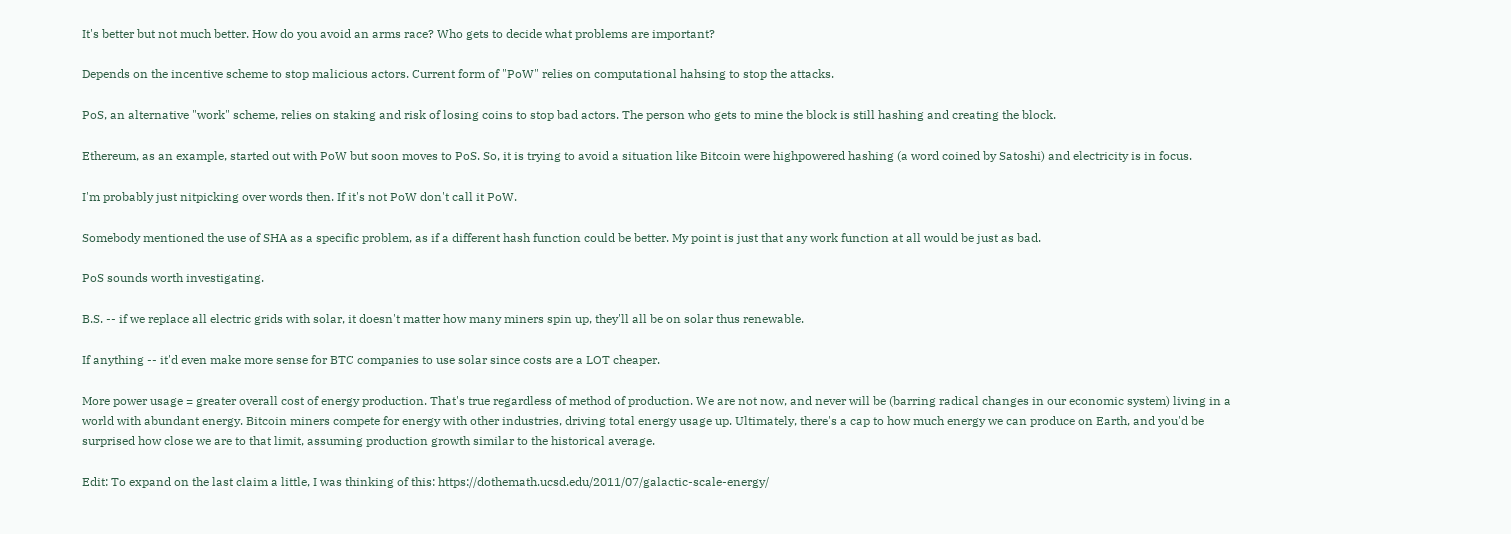It's better but not much better. How do you avoid an arms race? Who gets to decide what problems are important?

Depends on the incentive scheme to stop malicious actors. Current form of "PoW" relies on computational hahsing to stop the attacks.

PoS, an alternative "work" scheme, relies on staking and risk of losing coins to stop bad actors. The person who gets to mine the block is still hashing and creating the block.

Ethereum, as an example, started out with PoW but soon moves to PoS. So, it is trying to avoid a situation like Bitcoin were highpowered hashing (a word coined by Satoshi) and electricity is in focus.

I'm probably just nitpicking over words then. If it's not PoW don't call it PoW.

Somebody mentioned the use of SHA as a specific problem, as if a different hash function could be better. My point is just that any work function at all would be just as bad.

PoS sounds worth investigating.

B.S. -- if we replace all electric grids with solar, it doesn't matter how many miners spin up, they'll all be on solar thus renewable.

If anything -- it'd even make more sense for BTC companies to use solar since costs are a LOT cheaper.

More power usage = greater overall cost of energy production. That's true regardless of method of production. We are not now, and never will be (barring radical changes in our economic system) living in a world with abundant energy. Bitcoin miners compete for energy with other industries, driving total energy usage up. Ultimately, there's a cap to how much energy we can produce on Earth, and you'd be surprised how close we are to that limit, assuming production growth similar to the historical average.

Edit: To expand on the last claim a little, I was thinking of this: https://dothemath.ucsd.edu/2011/07/galactic-scale-energy/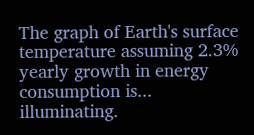The graph of Earth's surface temperature assuming 2.3% yearly growth in energy consumption is... illuminating.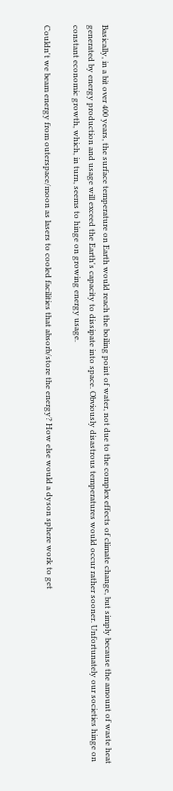Basically, in a bit over 400 years, the surface temperature on Earth would reach the boiling point of water, not due to the complex effects of climate change, but simply because the amount of waste heat generated by energy production and usage will exceed the Earth's capacity to dissipate into space. Obviously disastrous temperatures would occur rather sooner. Unfortunately our societies hinge on constant economic growth, which, in turn, seems to hinge on growing energy usage.

Couldn't we beam energy from outerspace/moon as lasers to cooled facilities that absorb/store the energy? How else would a dyson sphere work to get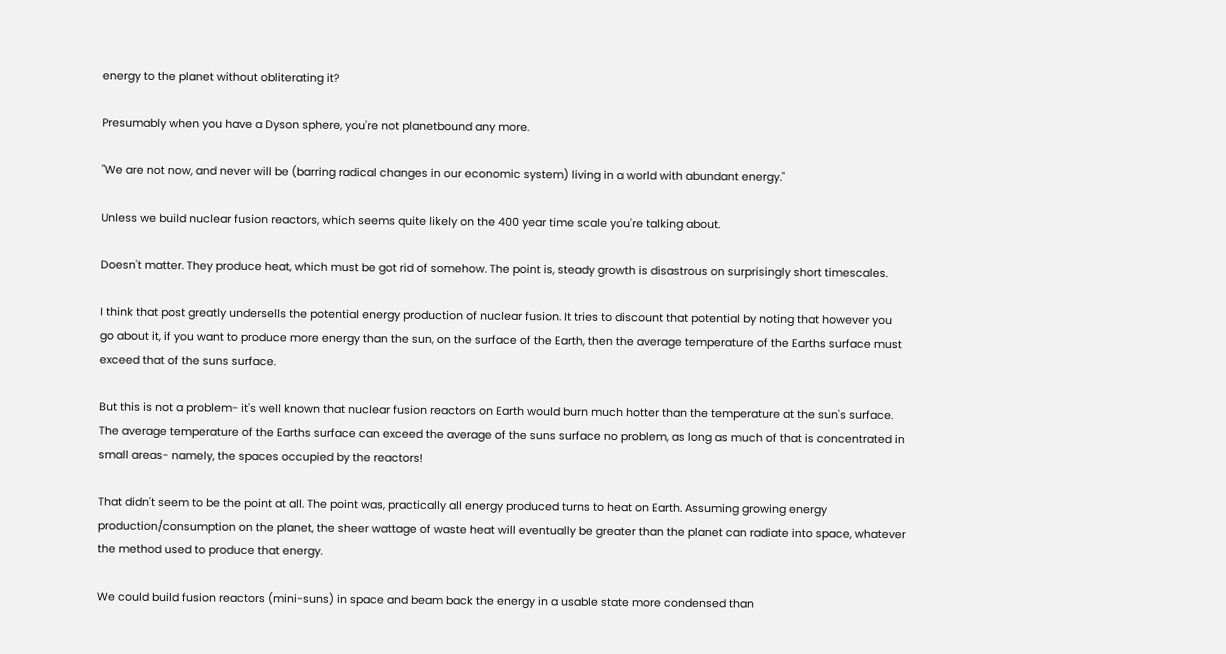energy to the planet without obliterating it?

Presumably when you have a Dyson sphere, you're not planetbound any more.

"We are not now, and never will be (barring radical changes in our economic system) living in a world with abundant energy."

Unless we build nuclear fusion reactors, which seems quite likely on the 400 year time scale you're talking about.

Doesn't matter. They produce heat, which must be got rid of somehow. The point is, steady growth is disastrous on surprisingly short timescales.

I think that post greatly undersells the potential energy production of nuclear fusion. It tries to discount that potential by noting that however you go about it, if you want to produce more energy than the sun, on the surface of the Earth, then the average temperature of the Earths surface must exceed that of the suns surface.

But this is not a problem- it's well known that nuclear fusion reactors on Earth would burn much hotter than the temperature at the sun's surface. The average temperature of the Earths surface can exceed the average of the suns surface no problem, as long as much of that is concentrated in small areas- namely, the spaces occupied by the reactors!

That didn't seem to be the point at all. The point was, practically all energy produced turns to heat on Earth. Assuming growing energy production/consumption on the planet, the sheer wattage of waste heat will eventually be greater than the planet can radiate into space, whatever the method used to produce that energy.

We could build fusion reactors (mini-suns) in space and beam back the energy in a usable state more condensed than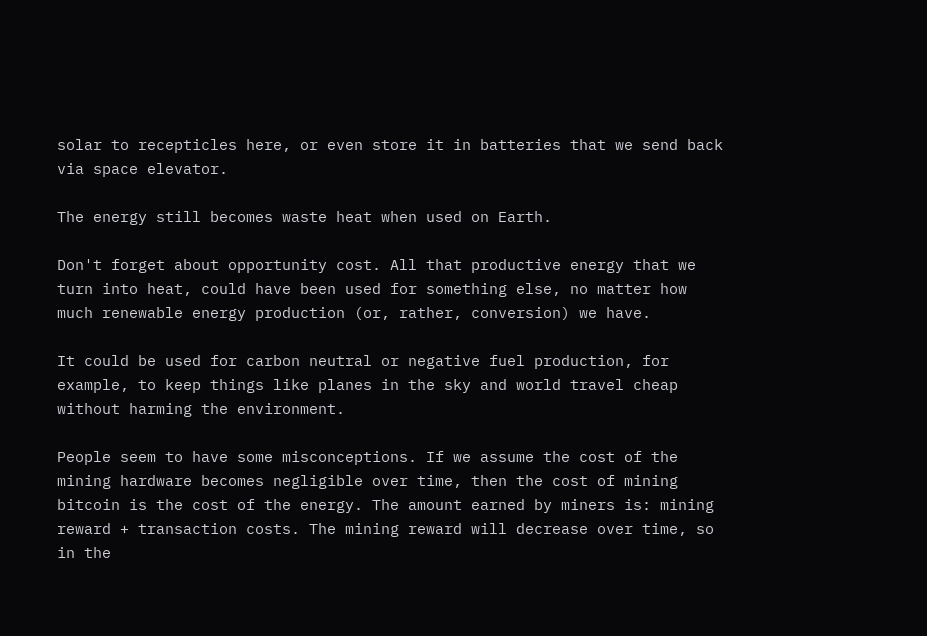solar to recepticles here, or even store it in batteries that we send back via space elevator.

The energy still becomes waste heat when used on Earth.

Don't forget about opportunity cost. All that productive energy that we turn into heat, could have been used for something else, no matter how much renewable energy production (or, rather, conversion) we have.

It could be used for carbon neutral or negative fuel production, for example, to keep things like planes in the sky and world travel cheap without harming the environment.

People seem to have some misconceptions. If we assume the cost of the mining hardware becomes negligible over time, then the cost of mining bitcoin is the cost of the energy. The amount earned by miners is: mining reward + transaction costs. The mining reward will decrease over time, so in the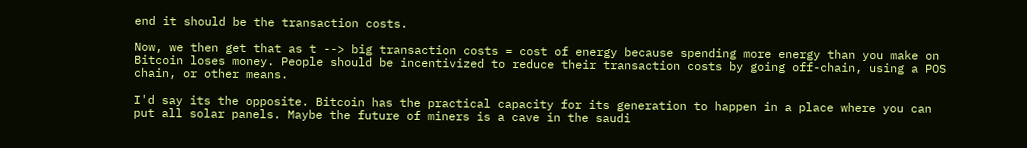end it should be the transaction costs.

Now, we then get that as t --> big transaction costs = cost of energy because spending more energy than you make on Bitcoin loses money. People should be incentivized to reduce their transaction costs by going off-chain, using a POS chain, or other means.

I'd say its the opposite. Bitcoin has the practical capacity for its generation to happen in a place where you can put all solar panels. Maybe the future of miners is a cave in the saudi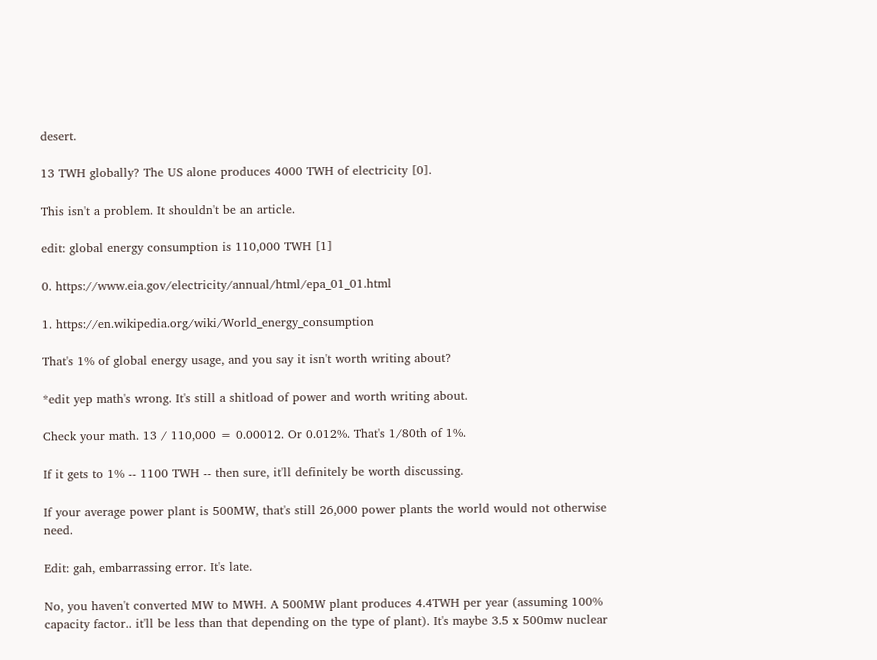desert.

13 TWH globally? The US alone produces 4000 TWH of electricity [0].

This isn't a problem. It shouldn't be an article.

edit: global energy consumption is 110,000 TWH [1]

0. https://www.eia.gov/electricity/annual/html/epa_01_01.html

1. https://en.wikipedia.org/wiki/World_energy_consumption

That's 1% of global energy usage, and you say it isn't worth writing about?

*edit yep math's wrong. It's still a shitload of power and worth writing about.

Check your math. 13 / 110,000 = 0.00012. Or 0.012%. That's 1/80th of 1%.

If it gets to 1% -- 1100 TWH -- then sure, it'll definitely be worth discussing.

If your average power plant is 500MW, that's still 26,000 power plants the world would not otherwise need.

Edit: gah, embarrassing error. It's late.

No, you haven't converted MW to MWH. A 500MW plant produces 4.4TWH per year (assuming 100% capacity factor.. it'll be less than that depending on the type of plant). It's maybe 3.5 x 500mw nuclear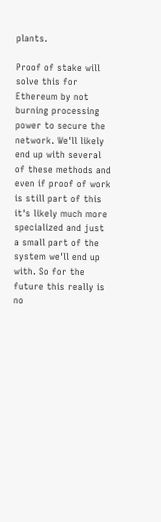plants.

Proof of stake will solve this for Ethereum by not burning processing power to secure the network. We'll likely end up with several of these methods and even if proof of work is still part of this it's likely much more specialized and just a small part of the system we'll end up with. So for the future this really is no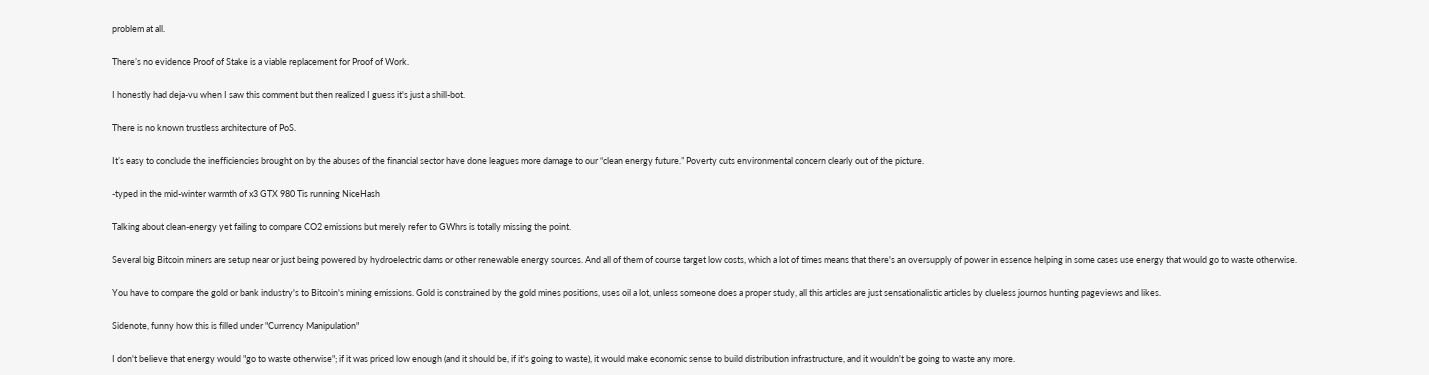problem at all.

There’s no evidence Proof of Stake is a viable replacement for Proof of Work.

I honestly had deja-vu when I saw this comment but then realized I guess it's just a shill-bot.

There is no known trustless architecture of PoS.

It’s easy to conclude the inefficiencies brought on by the abuses of the financial sector have done leagues more damage to our “clean energy future.” Poverty cuts environmental concern clearly out of the picture.

-typed in the mid-winter warmth of x3 GTX 980 Tis running NiceHash

Talking about clean-energy yet failing to compare CO2 emissions but merely refer to GWhrs is totally missing the point.

Several big Bitcoin miners are setup near or just being powered by hydroelectric dams or other renewable energy sources. And all of them of course target low costs, which a lot of times means that there's an oversupply of power in essence helping in some cases use energy that would go to waste otherwise.

You have to compare the gold or bank industry's to Bitcoin's mining emissions. Gold is constrained by the gold mines positions, uses oil a lot, unless someone does a proper study, all this articles are just sensationalistic articles by clueless journos hunting pageviews and likes.

Sidenote, funny how this is filled under "Currency Manipulation"

I don't believe that energy would "go to waste otherwise"; if it was priced low enough (and it should be, if it's going to waste), it would make economic sense to build distribution infrastructure, and it wouldn't be going to waste any more.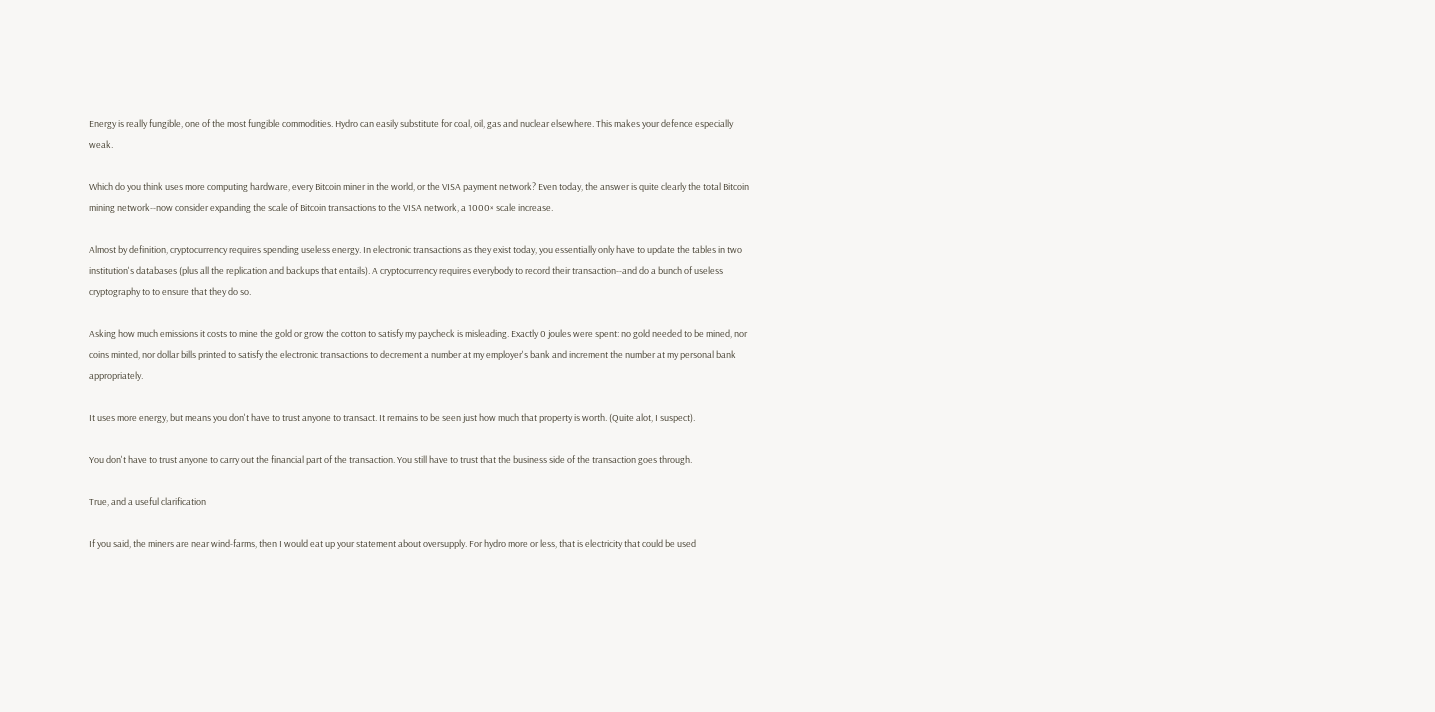Energy is really fungible, one of the most fungible commodities. Hydro can easily substitute for coal, oil, gas and nuclear elsewhere. This makes your defence especially weak.

Which do you think uses more computing hardware, every Bitcoin miner in the world, or the VISA payment network? Even today, the answer is quite clearly the total Bitcoin mining network--now consider expanding the scale of Bitcoin transactions to the VISA network, a 1000× scale increase.

Almost by definition, cryptocurrency requires spending useless energy. In electronic transactions as they exist today, you essentially only have to update the tables in two institution's databases (plus all the replication and backups that entails). A cryptocurrency requires everybody to record their transaction--and do a bunch of useless cryptography to to ensure that they do so.

Asking how much emissions it costs to mine the gold or grow the cotton to satisfy my paycheck is misleading. Exactly 0 joules were spent: no gold needed to be mined, nor coins minted, nor dollar bills printed to satisfy the electronic transactions to decrement a number at my employer's bank and increment the number at my personal bank appropriately.

It uses more energy, but means you don't have to trust anyone to transact. It remains to be seen just how much that property is worth. (Quite alot, I suspect).

You don't have to trust anyone to carry out the financial part of the transaction. You still have to trust that the business side of the transaction goes through.

True, and a useful clarification

If you said, the miners are near wind-farms, then I would eat up your statement about oversupply. For hydro more or less, that is electricity that could be used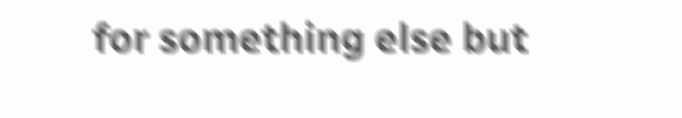for something else but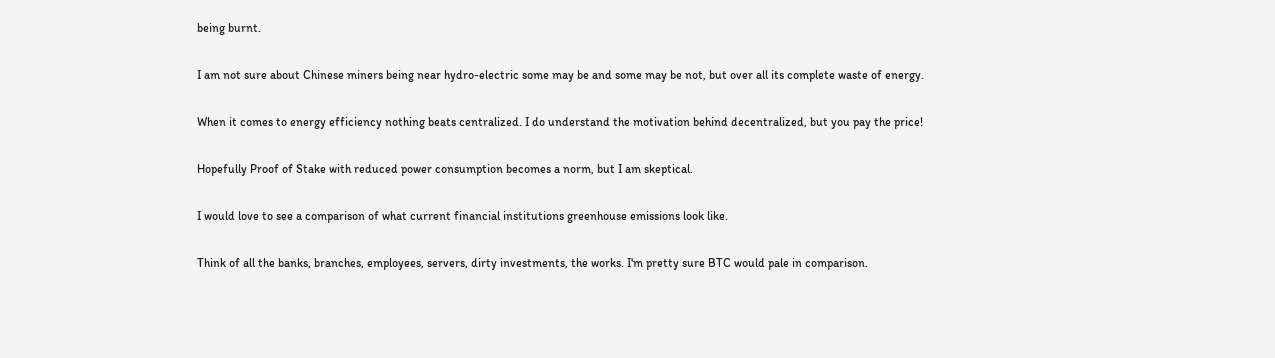being burnt.

I am not sure about Chinese miners being near hydro-electric some may be and some may be not, but over all its complete waste of energy.

When it comes to energy efficiency nothing beats centralized. I do understand the motivation behind decentralized, but you pay the price!

Hopefully Proof of Stake with reduced power consumption becomes a norm, but I am skeptical.

I would love to see a comparison of what current financial institutions greenhouse emissions look like.

Think of all the banks, branches, employees, servers, dirty investments, the works. I'm pretty sure BTC would pale in comparison.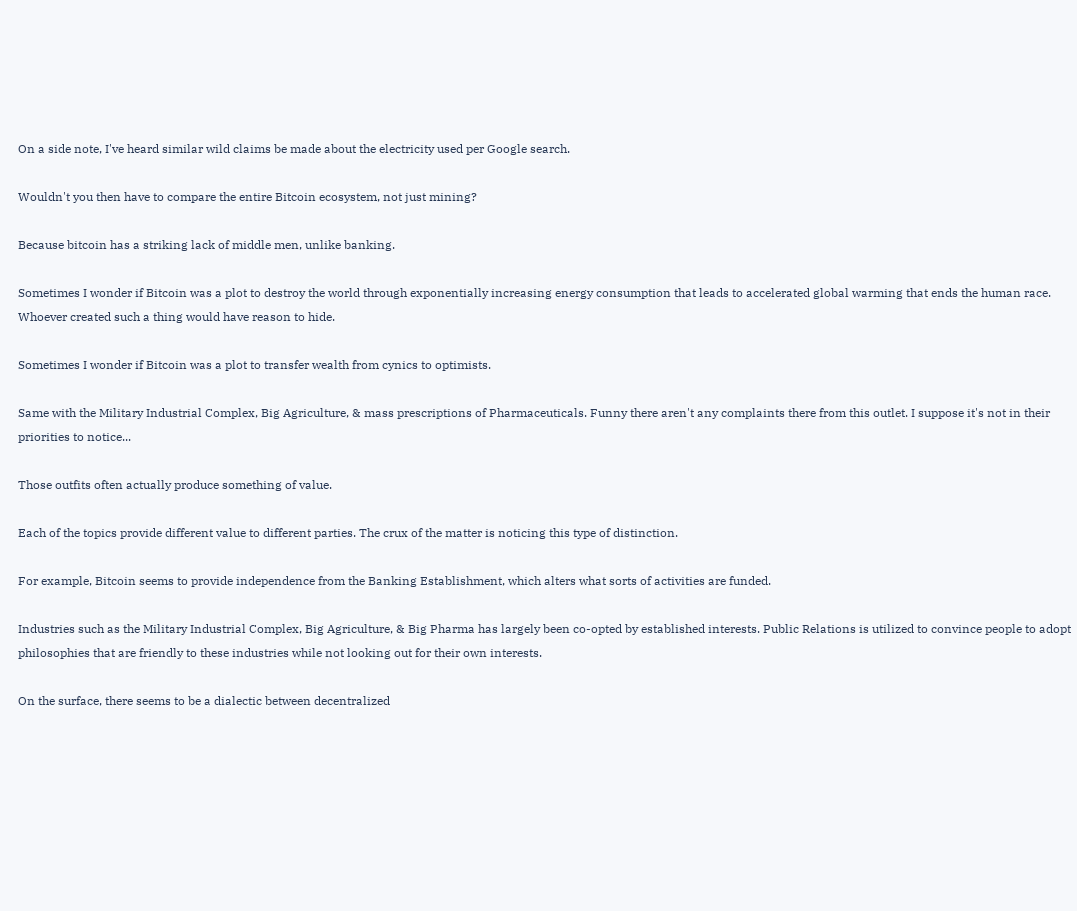On a side note, I've heard similar wild claims be made about the electricity used per Google search.

Wouldn't you then have to compare the entire Bitcoin ecosystem, not just mining?

Because bitcoin has a striking lack of middle men, unlike banking.

Sometimes I wonder if Bitcoin was a plot to destroy the world through exponentially increasing energy consumption that leads to accelerated global warming that ends the human race. Whoever created such a thing would have reason to hide.

Sometimes I wonder if Bitcoin was a plot to transfer wealth from cynics to optimists.

Same with the Military Industrial Complex, Big Agriculture, & mass prescriptions of Pharmaceuticals. Funny there aren't any complaints there from this outlet. I suppose it's not in their priorities to notice...

Those outfits often actually produce something of value.

Each of the topics provide different value to different parties. The crux of the matter is noticing this type of distinction.

For example, Bitcoin seems to provide independence from the Banking Establishment, which alters what sorts of activities are funded.

Industries such as the Military Industrial Complex, Big Agriculture, & Big Pharma has largely been co-opted by established interests. Public Relations is utilized to convince people to adopt philosophies that are friendly to these industries while not looking out for their own interests.

On the surface, there seems to be a dialectic between decentralized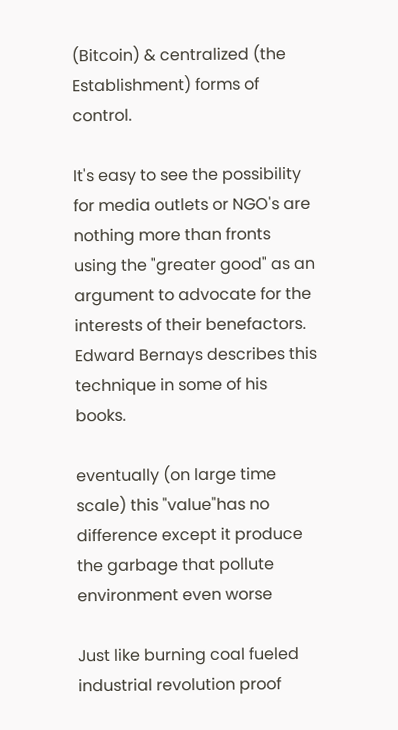(Bitcoin) & centralized (the Establishment) forms of control.

It's easy to see the possibility for media outlets or NGO's are nothing more than fronts using the "greater good" as an argument to advocate for the interests of their benefactors. Edward Bernays describes this technique in some of his books.

eventually (on large time scale) this "value"has no difference except it produce the garbage that pollute environment even worse

Just like burning coal fueled industrial revolution proof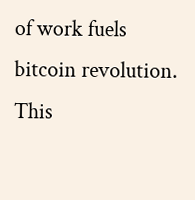of work fuels bitcoin revolution. This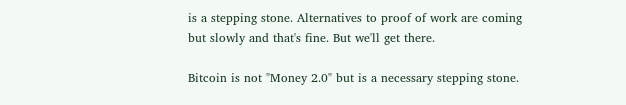is a stepping stone. Alternatives to proof of work are coming but slowly and that's fine. But we'll get there.

Bitcoin is not "Money 2.0" but is a necessary stepping stone.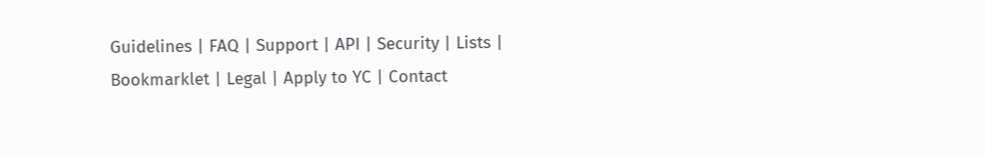Guidelines | FAQ | Support | API | Security | Lists | Bookmarklet | Legal | Apply to YC | Contact